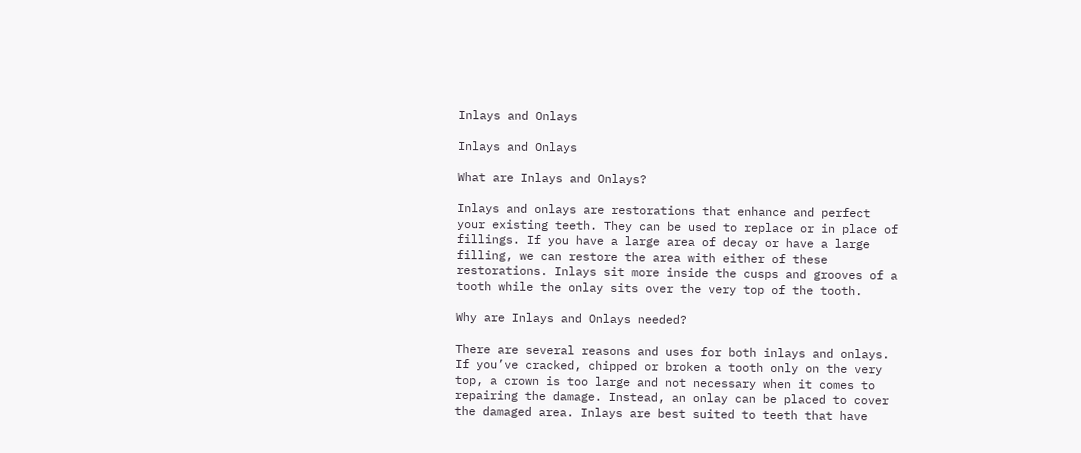Inlays and Onlays

Inlays and Onlays

What are Inlays and Onlays?

Inlays and onlays are restorations that enhance and perfect your existing teeth. They can be used to replace or in place of fillings. If you have a large area of decay or have a large filling, we can restore the area with either of these restorations. Inlays sit more inside the cusps and grooves of a tooth while the onlay sits over the very top of the tooth.

Why are Inlays and Onlays needed?

There are several reasons and uses for both inlays and onlays. If you’ve cracked, chipped or broken a tooth only on the very top, a crown is too large and not necessary when it comes to repairing the damage. Instead, an onlay can be placed to cover the damaged area. Inlays are best suited to teeth that have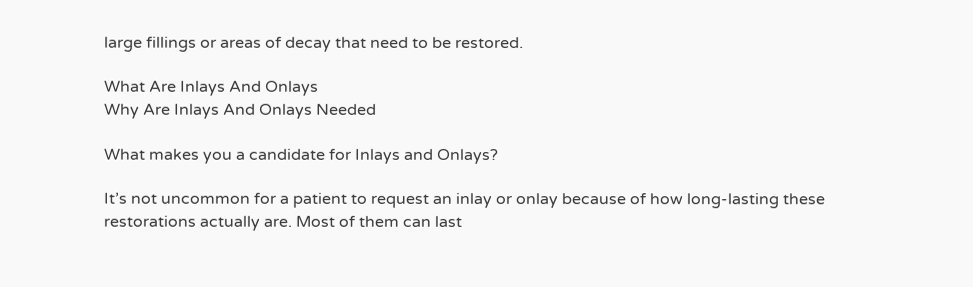large fillings or areas of decay that need to be restored.

What Are Inlays And Onlays
Why Are Inlays And Onlays Needed

What makes you a candidate for Inlays and Onlays?

It’s not uncommon for a patient to request an inlay or onlay because of how long-lasting these restorations actually are. Most of them can last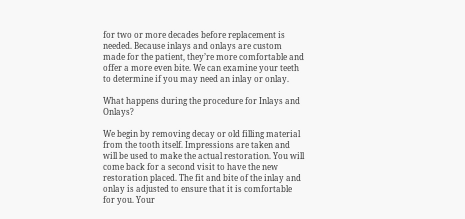for two or more decades before replacement is needed. Because inlays and onlays are custom made for the patient, they’re more comfortable and offer a more even bite. We can examine your teeth to determine if you may need an inlay or onlay.

What happens during the procedure for Inlays and Onlays?

We begin by removing decay or old filling material from the tooth itself. Impressions are taken and will be used to make the actual restoration. You will come back for a second visit to have the new restoration placed. The fit and bite of the inlay and onlay is adjusted to ensure that it is comfortable for you. Your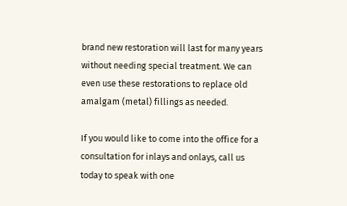brand new restoration will last for many years without needing special treatment. We can even use these restorations to replace old amalgam (metal) fillings as needed.

If you would like to come into the office for a consultation for inlays and onlays, call us today to speak with one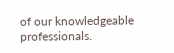of our knowledgeable professionals.